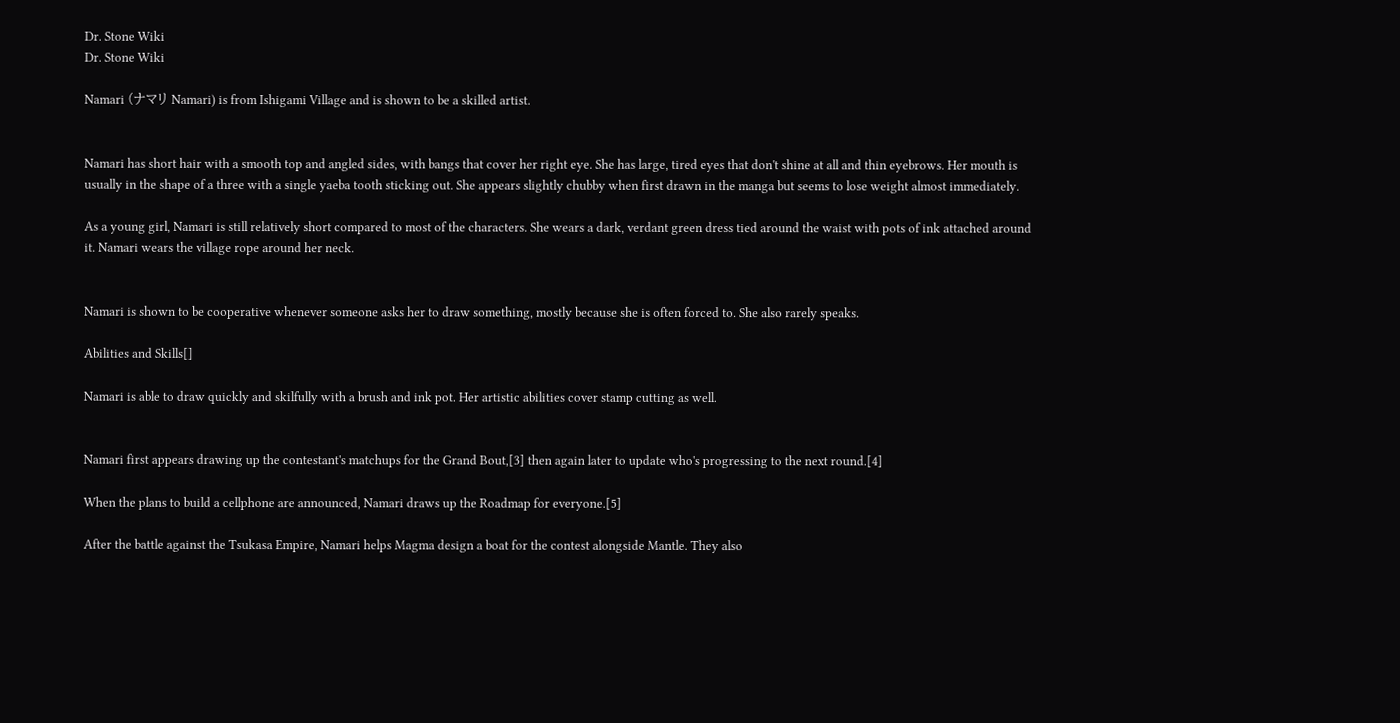Dr. Stone Wiki
Dr. Stone Wiki

Namari (ナマリ Namari) is from Ishigami Village and is shown to be a skilled artist.


Namari has short hair with a smooth top and angled sides, with bangs that cover her right eye. She has large, tired eyes that don't shine at all and thin eyebrows. Her mouth is usually in the shape of a three with a single yaeba tooth sticking out. She appears slightly chubby when first drawn in the manga but seems to lose weight almost immediately.

As a young girl, Namari is still relatively short compared to most of the characters. She wears a dark, verdant green dress tied around the waist with pots of ink attached around it. Namari wears the village rope around her neck.


Namari is shown to be cooperative whenever someone asks her to draw something, mostly because she is often forced to. She also rarely speaks.

Abilities and Skills[]

Namari is able to draw quickly and skilfully with a brush and ink pot. Her artistic abilities cover stamp cutting as well.


Namari first appears drawing up the contestant's matchups for the Grand Bout,[3] then again later to update who's progressing to the next round.[4]

When the plans to build a cellphone are announced, Namari draws up the Roadmap for everyone.[5]

After the battle against the Tsukasa Empire, Namari helps Magma design a boat for the contest alongside Mantle. They also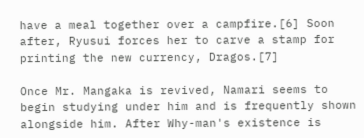have a meal together over a campfire.[6] Soon after, Ryusui forces her to carve a stamp for printing the new currency, Dragos.[7]

Once Mr. Mangaka is revived, Namari seems to begin studying under him and is frequently shown alongside him. After Why-man's existence is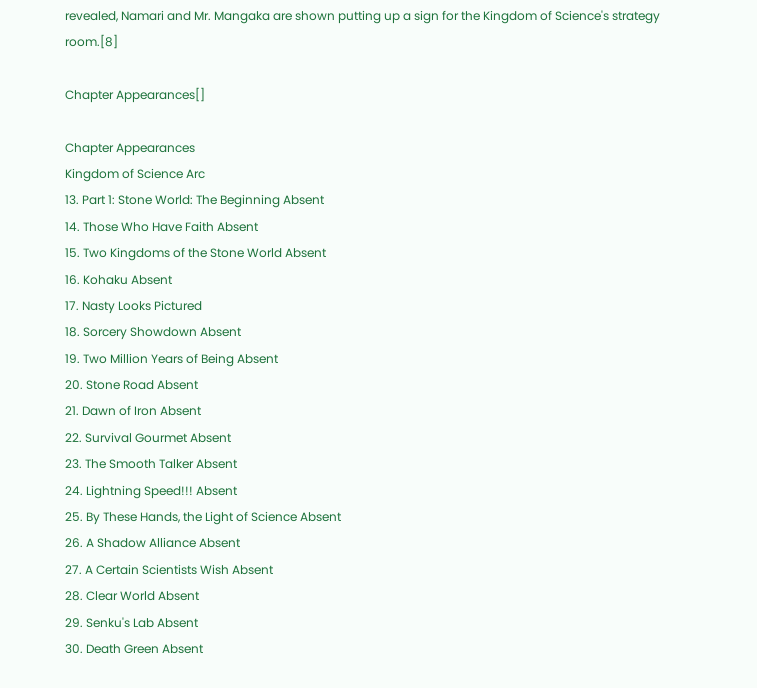revealed, Namari and Mr. Mangaka are shown putting up a sign for the Kingdom of Science's strategy room.[8]

Chapter Appearances[]

Chapter Appearances
Kingdom of Science Arc
13. Part 1: Stone World: The Beginning Absent
14. Those Who Have Faith Absent
15. Two Kingdoms of the Stone World Absent
16. Kohaku Absent
17. Nasty Looks Pictured
18. Sorcery Showdown Absent
19. Two Million Years of Being Absent
20. Stone Road Absent
21. Dawn of Iron Absent
22. Survival Gourmet Absent
23. The Smooth Talker Absent
24. Lightning Speed!!! Absent
25. By These Hands, the Light of Science Absent
26. A Shadow Alliance Absent
27. A Certain Scientists Wish Absent
28. Clear World Absent
29. Senku's Lab Absent
30. Death Green Absent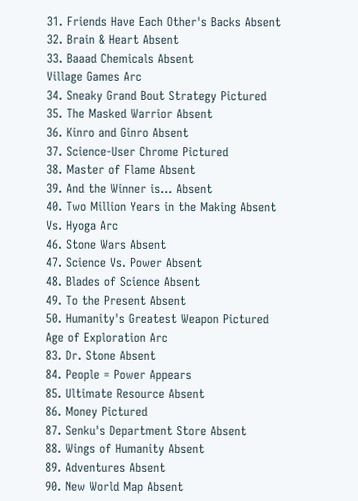31. Friends Have Each Other's Backs Absent
32. Brain & Heart Absent
33. Baaad Chemicals Absent
Village Games Arc
34. Sneaky Grand Bout Strategy Pictured
35. The Masked Warrior Absent
36. Kinro and Ginro Absent
37. Science-User Chrome Pictured
38. Master of Flame Absent
39. And the Winner is... Absent
40. Two Million Years in the Making Absent
Vs. Hyoga Arc
46. Stone Wars Absent
47. Science Vs. Power Absent
48. Blades of Science Absent
49. To the Present Absent
50. Humanity's Greatest Weapon Pictured
Age of Exploration Arc
83. Dr. Stone Absent
84. People = Power Appears
85. Ultimate Resource Absent
86. Money Pictured
87. Senku's Department Store Absent
88. Wings of Humanity Absent
89. Adventures Absent
90. New World Map Absent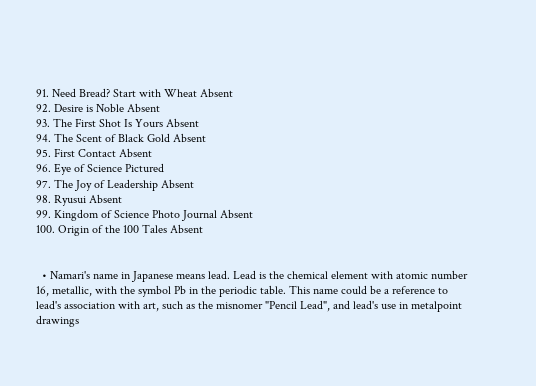91. Need Bread? Start with Wheat Absent
92. Desire is Noble Absent
93. The First Shot Is Yours Absent
94. The Scent of Black Gold Absent
95. First Contact Absent
96. Eye of Science Pictured
97. The Joy of Leadership Absent
98. Ryusui Absent
99. Kingdom of Science Photo Journal Absent
100. Origin of the 100 Tales Absent


  • Namari's name in Japanese means lead. Lead is the chemical element with atomic number 16, metallic, with the symbol Pb in the periodic table. This name could be a reference to lead's association with art, such as the misnomer "Pencil Lead", and lead's use in metalpoint drawings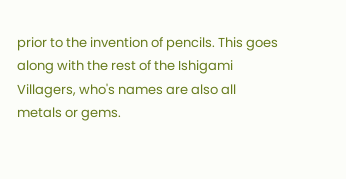prior to the invention of pencils. This goes along with the rest of the Ishigami Villagers, who's names are also all metals or gems.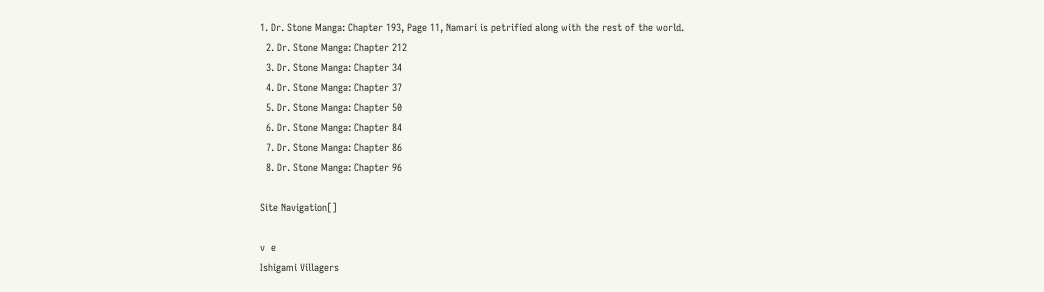1. Dr. Stone Manga: Chapter 193, Page 11, Namari is petrified along with the rest of the world.
  2. Dr. Stone Manga: Chapter 212
  3. Dr. Stone Manga: Chapter 34
  4. Dr. Stone Manga: Chapter 37
  5. Dr. Stone Manga: Chapter 50
  6. Dr. Stone Manga: Chapter 84
  7. Dr. Stone Manga: Chapter 86
  8. Dr. Stone Manga: Chapter 96

Site Navigation[]

v  e
Ishigami Villagers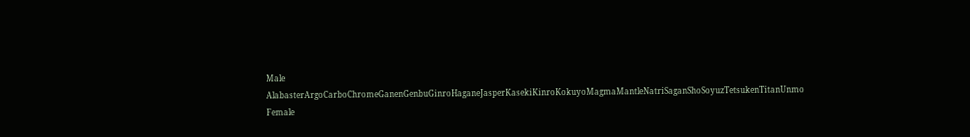Male AlabasterArgoCarboChromeGanenGenbuGinroHaganeJasperKasekiKinroKokuyoMagmaMantleNatriSaganShoSoyuzTetsukenTitanUnmo
Female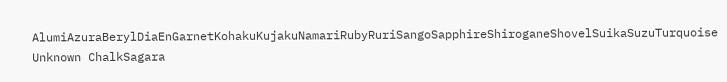AlumiAzuraBerylDiaEnGarnetKohakuKujakuNamariRubyRuriSangoSapphireShiroganeShovelSuikaSuzuTurquoise
Unknown ChalkSagara